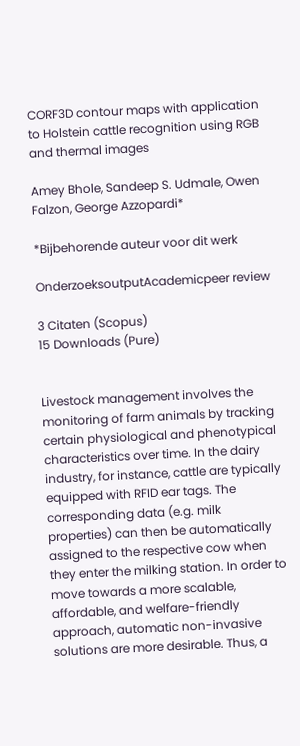CORF3D contour maps with application to Holstein cattle recognition using RGB and thermal images

Amey Bhole, Sandeep S. Udmale, Owen Falzon, George Azzopardi*

*Bijbehorende auteur voor dit werk

OnderzoeksoutputAcademicpeer review

3 Citaten (Scopus)
15 Downloads (Pure)


Livestock management involves the monitoring of farm animals by tracking certain physiological and phenotypical characteristics over time. In the dairy industry, for instance, cattle are typically equipped with RFID ear tags. The corresponding data (e.g. milk properties) can then be automatically assigned to the respective cow when they enter the milking station. In order to move towards a more scalable, affordable, and welfare-friendly approach, automatic non-invasive solutions are more desirable. Thus, a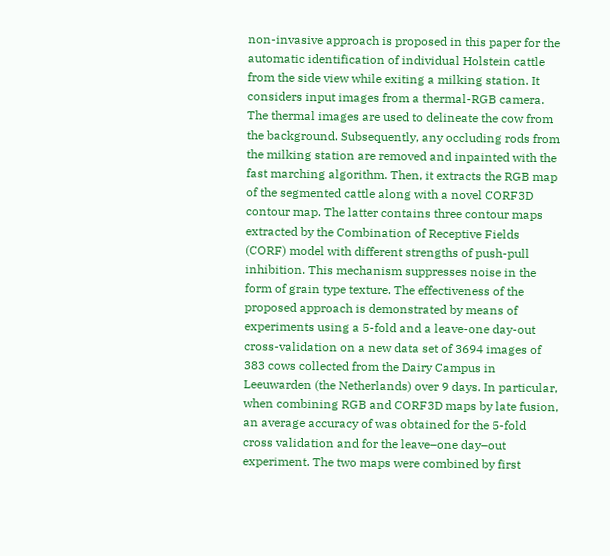non-invasive approach is proposed in this paper for the automatic identification of individual Holstein cattle from the side view while exiting a milking station. It considers input images from a thermal-RGB camera. The thermal images are used to delineate the cow from the background. Subsequently, any occluding rods from the milking station are removed and inpainted with the fast marching algorithm. Then, it extracts the RGB map of the segmented cattle along with a novel CORF3D contour map. The latter contains three contour maps extracted by the Combination of Receptive Fields (CORF) model with different strengths of push-pull inhibition. This mechanism suppresses noise in the form of grain type texture. The effectiveness of the proposed approach is demonstrated by means of experiments using a 5-fold and a leave-one day-out cross-validation on a new data set of 3694 images of 383 cows collected from the Dairy Campus in Leeuwarden (the Netherlands) over 9 days. In particular, when combining RGB and CORF3D maps by late fusion, an average accuracy of was obtained for the 5-fold cross validation and for the leave–one day–out experiment. The two maps were combined by first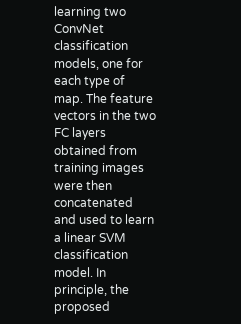learning two ConvNet classification models, one for each type of map. The feature vectors in the two FC layers obtained from training images were then concatenated and used to learn a linear SVM classification model. In principle, the proposed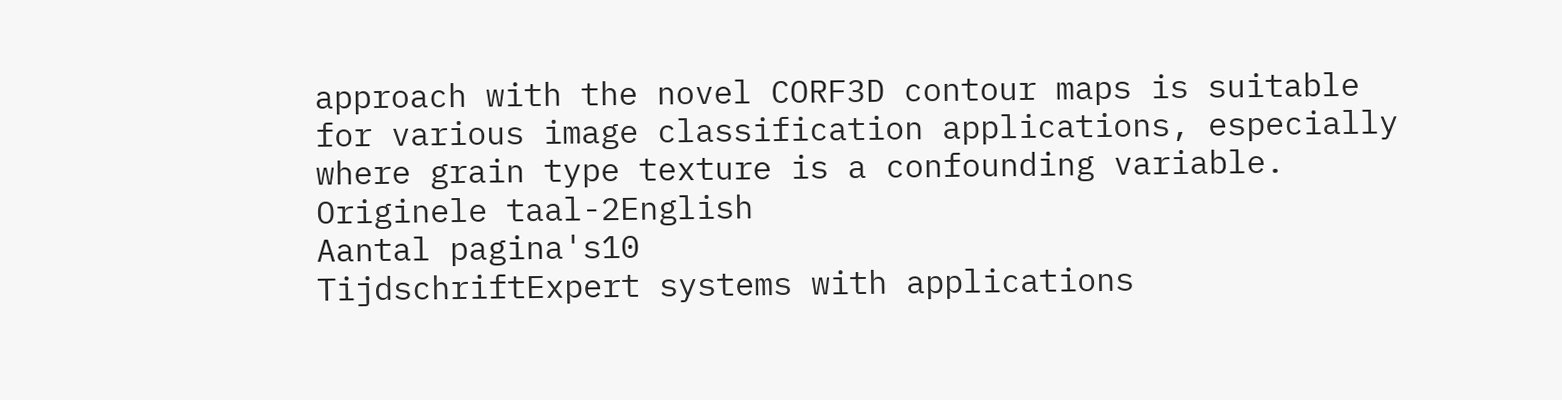approach with the novel CORF3D contour maps is suitable for various image classification applications, especially where grain type texture is a confounding variable.
Originele taal-2English
Aantal pagina's10
TijdschriftExpert systems with applications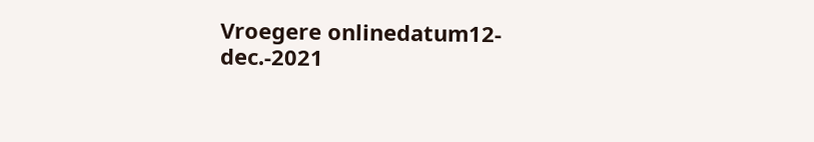Vroegere onlinedatum12-dec.-2021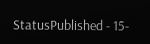StatusPublished - 15-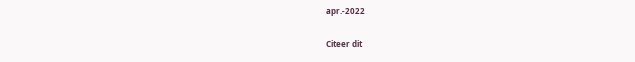apr.-2022

Citeer dit